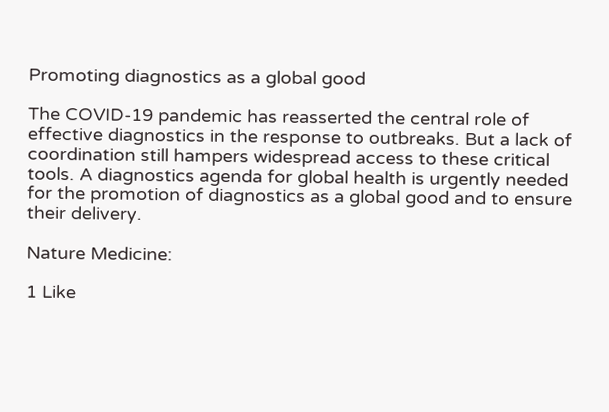Promoting diagnostics as a global good

The COVID-19 pandemic has reasserted the central role of effective diagnostics in the response to outbreaks. But a lack of coordination still hampers widespread access to these critical tools. A diagnostics agenda for global health is urgently needed for the promotion of diagnostics as a global good and to ensure their delivery.

Nature Medicine:

1 Like